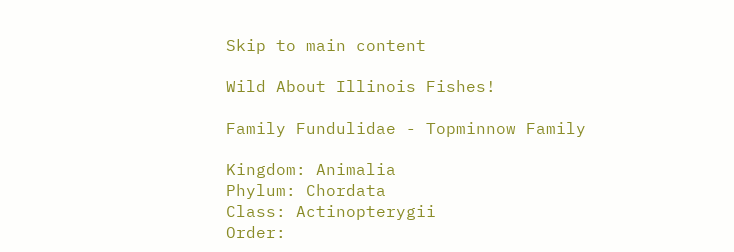Skip to main content

Wild About Illinois Fishes!

Family Fundulidae - Topminnow Family

Kingdom: Animalia
Phylum: Chordata
Class: Actinopterygii
Order: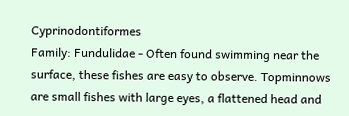Cyprinodontiformes
Family: Fundulidae - Often found swimming near the surface, these fishes are easy to observe. Topminnows are small fishes with large eyes, a flattened head and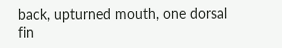back, upturned mouth, one dorsal fin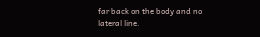far back on the body and no lateral line.